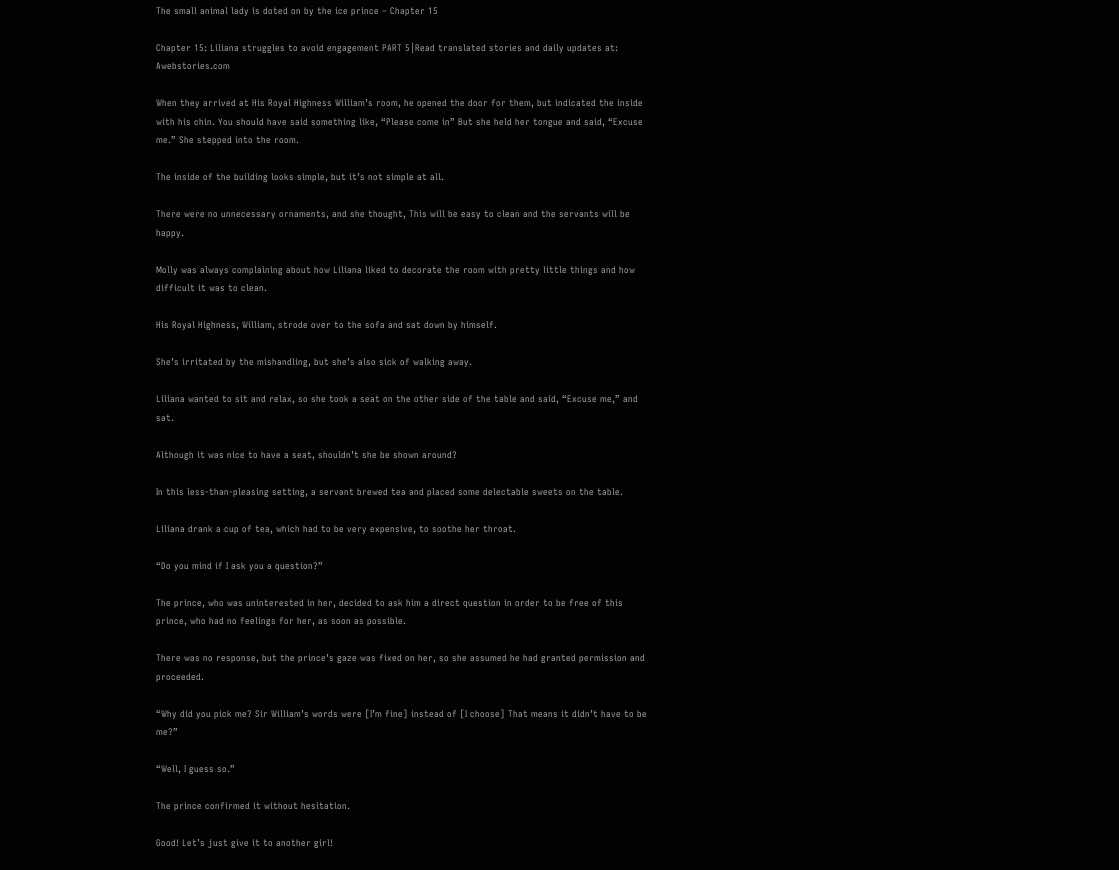The small animal lady is doted on by the ice prince – Chapter 15

Chapter 15: Liliana struggles to avoid engagement PART 5│Read translated stories and daily updates at: Awebstories.com

When they arrived at His Royal Highness William’s room, he opened the door for them, but indicated the inside with his chin. You should have said something like, “Please come in” But she held her tongue and said, “Excuse me.” She stepped into the room.

The inside of the building looks simple, but it’s not simple at all.

There were no unnecessary ornaments, and she thought, This will be easy to clean and the servants will be happy.

Molly was always complaining about how Liliana liked to decorate the room with pretty little things and how difficult it was to clean.

His Royal Highness, William, strode over to the sofa and sat down by himself.

She’s irritated by the mishandling, but she’s also sick of walking away.

Liliana wanted to sit and relax, so she took a seat on the other side of the table and said, “Excuse me,” and sat.

Although it was nice to have a seat, shouldn’t she be shown around?

In this less-than-pleasing setting, a servant brewed tea and placed some delectable sweets on the table.

Liliana drank a cup of tea, which had to be very expensive, to soothe her throat.

“Do you mind if I ask you a question?”

The prince, who was uninterested in her, decided to ask him a direct question in order to be free of this prince, who had no feelings for her, as soon as possible.

There was no response, but the prince’s gaze was fixed on her, so she assumed he had granted permission and proceeded.

“Why did you pick me? Sir William’s words were [I’m fine] instead of [I choose] That means it didn’t have to be me?”

“Well, I guess so.”

The prince confirmed it without hesitation.

Good! Let’s just give it to another girl!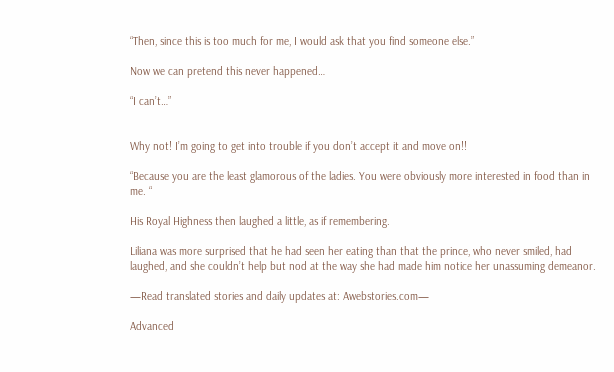“Then, since this is too much for me, I would ask that you find someone else.”

Now we can pretend this never happened…

“I can’t…”


Why not! I’m going to get into trouble if you don’t accept it and move on!!

“Because you are the least glamorous of the ladies. You were obviously more interested in food than in me. “

His Royal Highness then laughed a little, as if remembering.

Liliana was more surprised that he had seen her eating than that the prince, who never smiled, had laughed, and she couldn’t help but nod at the way she had made him notice her unassuming demeanor.

—Read translated stories and daily updates at: Awebstories.com—

Advanced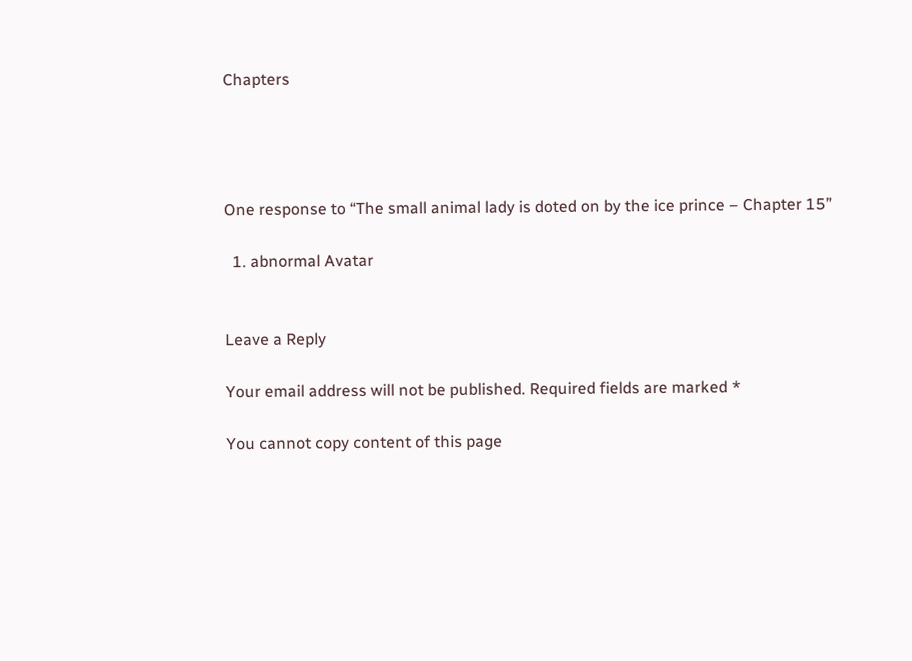Chapters




One response to “The small animal lady is doted on by the ice prince – Chapter 15”

  1. abnormal Avatar


Leave a Reply

Your email address will not be published. Required fields are marked *

You cannot copy content of this page